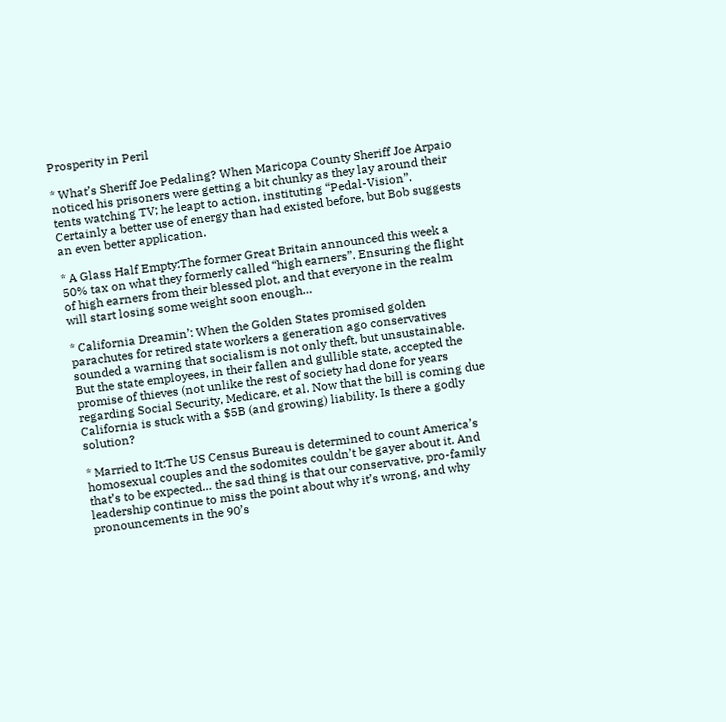Prosperity in Peril

* What’s Sheriff Joe Pedaling? When Maricopa County Sheriff Joe Arpaio noticed his prisoners were getting a bit chunky as they lay around their tents watching TV; he leapt to action, instituting “Pedal-Vision”. Certainly a better use of energy than had existed before, but Bob suggests an even better application.

* A Glass Half Empty:The former Great Britain announced this week a 50% tax on what they formerly called “high earners”. Ensuring the flight of high earners from their blessed plot, and that everyone in the realm will start losing some weight soon enough…

* California Dreamin’: When the Golden States promised golden parachutes for retired state workers a generation ago conservatives sounded a warning that socialism is not only theft, but unsustainable. But the state employees, in their fallen and gullible state, accepted the promise of thieves (not unlike the rest of society had done for years regarding Social Security, Medicare, et al. Now that the bill is coming due California is stuck with a $5B (and growing) liability. Is there a godly solution?

* Married to It:The US Census Bureau is determined to count America’s homosexual couples and the sodomites couldn’t be gayer about it. And that’s to be expected… the sad thing is that our conservative, pro-family leadership continue to miss the point about why it’s wrong, and why pronouncements in the 90’s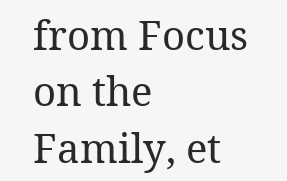from Focus on the Family, et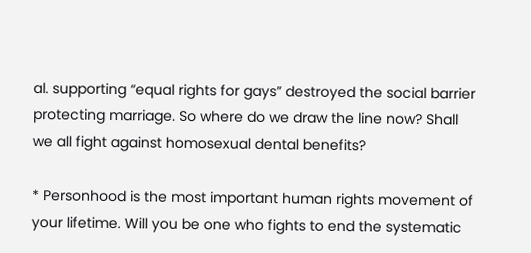al. supporting “equal rights for gays” destroyed the social barrier protecting marriage. So where do we draw the line now? Shall we all fight against homosexual dental benefits?

* Personhood is the most important human rights movement of your lifetime. Will you be one who fights to end the systematic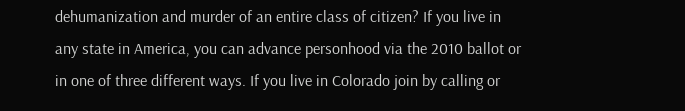dehumanization and murder of an entire class of citizen? If you live in any state in America, you can advance personhood via the 2010 ballot or in one of three different ways. If you live in Colorado join by calling or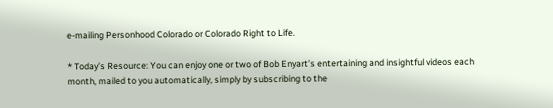e-mailing Personhood Colorado or Colorado Right to Life.

* Today’s Resource: You can enjoy one or two of Bob Enyart’s entertaining and insightful videos each month, mailed to you automatically, simply by subscribing to the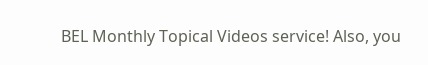BEL Monthly Topical Videos service! Also, you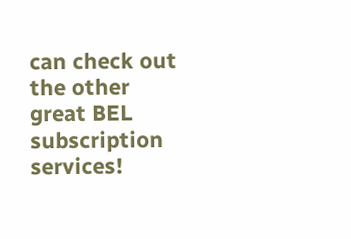can check out the other great BEL subscription services!